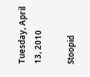Tuesday, April 13, 2010

Stoopid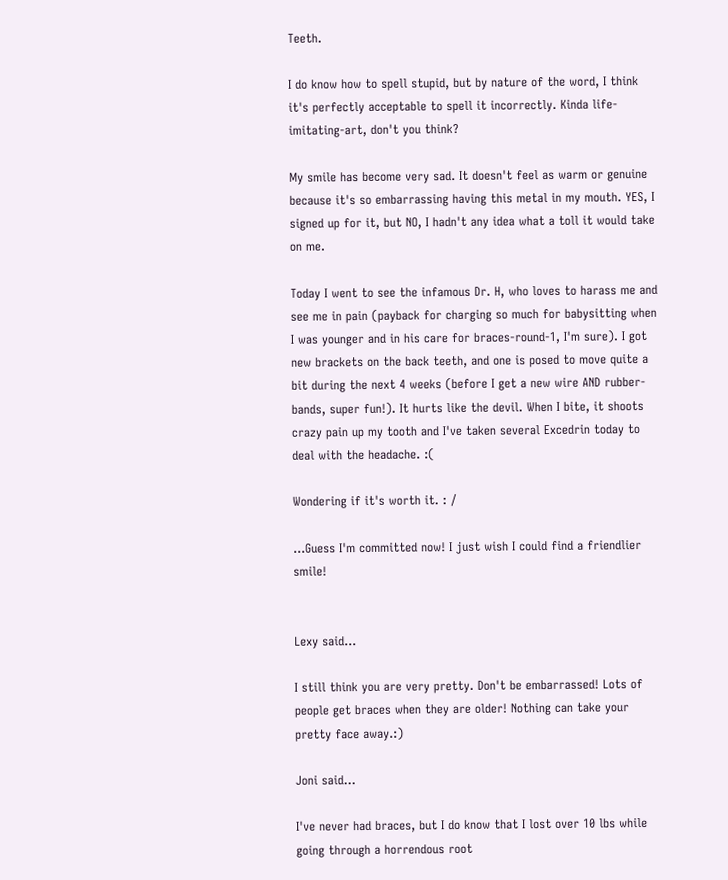Teeth.

I do know how to spell stupid, but by nature of the word, I think it's perfectly acceptable to spell it incorrectly. Kinda life-imitating-art, don't you think?

My smile has become very sad. It doesn't feel as warm or genuine because it's so embarrassing having this metal in my mouth. YES, I signed up for it, but NO, I hadn't any idea what a toll it would take on me.

Today I went to see the infamous Dr. H, who loves to harass me and see me in pain (payback for charging so much for babysitting when I was younger and in his care for braces-round-1, I'm sure). I got new brackets on the back teeth, and one is posed to move quite a bit during the next 4 weeks (before I get a new wire AND rubber-bands, super fun!). It hurts like the devil. When I bite, it shoots crazy pain up my tooth and I've taken several Excedrin today to deal with the headache. :(

Wondering if it's worth it. : /

...Guess I'm committed now! I just wish I could find a friendlier smile!


Lexy said...

I still think you are very pretty. Don't be embarrassed! Lots of people get braces when they are older! Nothing can take your pretty face away.:)

Joni said...

I've never had braces, but I do know that I lost over 10 lbs while going through a horrendous root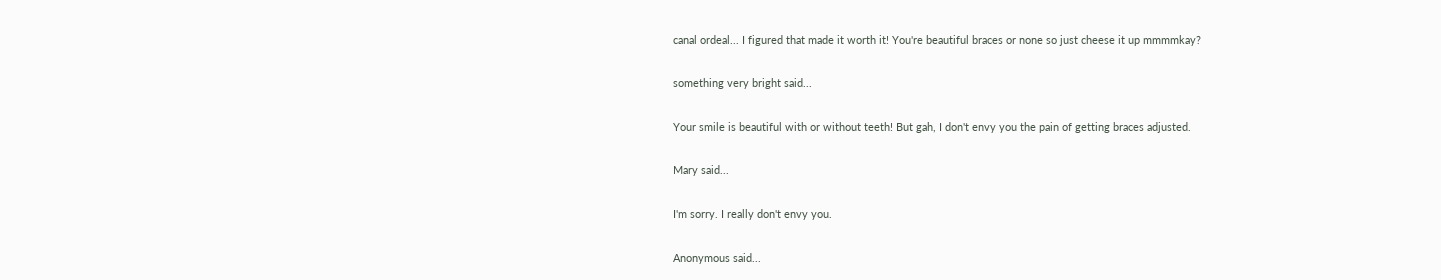canal ordeal... I figured that made it worth it! You're beautiful braces or none so just cheese it up mmmmkay?

something very bright said...

Your smile is beautiful with or without teeth! But gah, I don't envy you the pain of getting braces adjusted.

Mary said...

I'm sorry. I really don't envy you.

Anonymous said...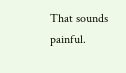That sounds painful.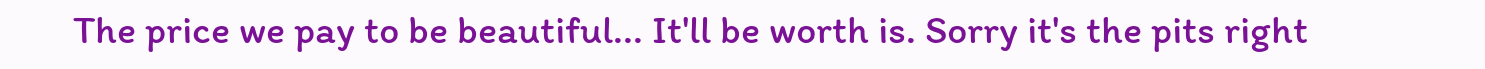The price we pay to be beautiful... It'll be worth is. Sorry it's the pits right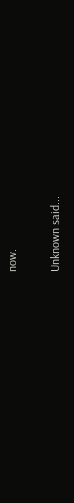now.

Unknown said...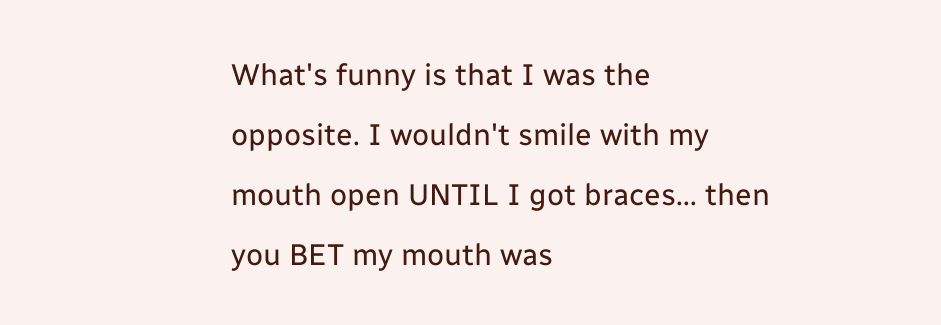What's funny is that I was the opposite. I wouldn't smile with my mouth open UNTIL I got braces... then you BET my mouth was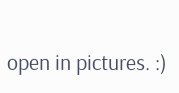open in pictures. :)